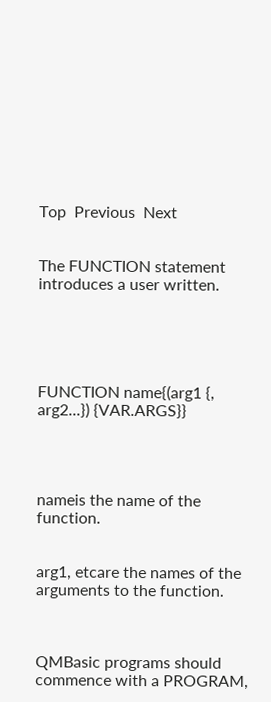Top  Previous  Next


The FUNCTION statement introduces a user written.





FUNCTION name{(arg1 {, arg2...}) {VAR.ARGS}}




nameis the name of the function.


arg1, etcare the names of the arguments to the function.



QMBasic programs should commence with a PROGRAM,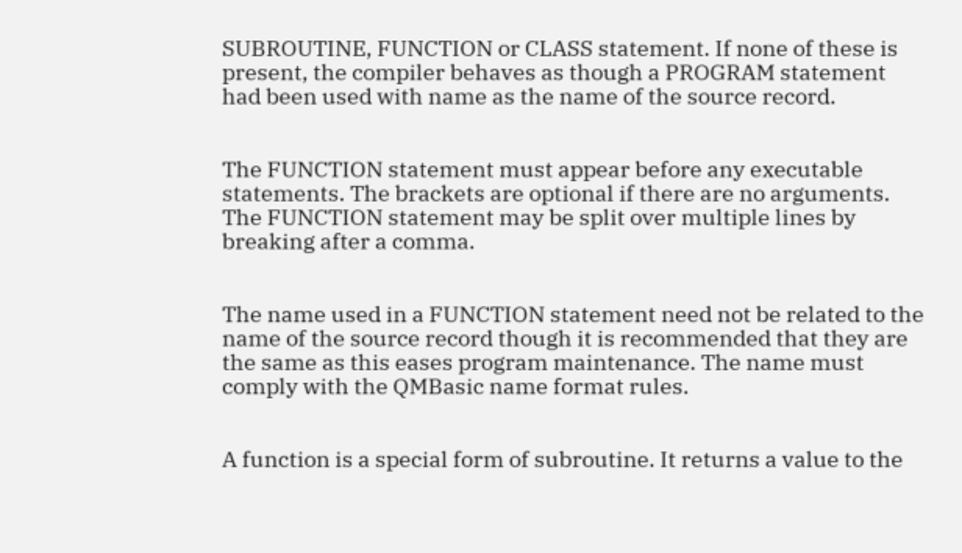SUBROUTINE, FUNCTION or CLASS statement. If none of these is present, the compiler behaves as though a PROGRAM statement had been used with name as the name of the source record.


The FUNCTION statement must appear before any executable statements. The brackets are optional if there are no arguments. The FUNCTION statement may be split over multiple lines by breaking after a comma.


The name used in a FUNCTION statement need not be related to the name of the source record though it is recommended that they are the same as this eases program maintenance. The name must comply with the QMBasic name format rules.


A function is a special form of subroutine. It returns a value to the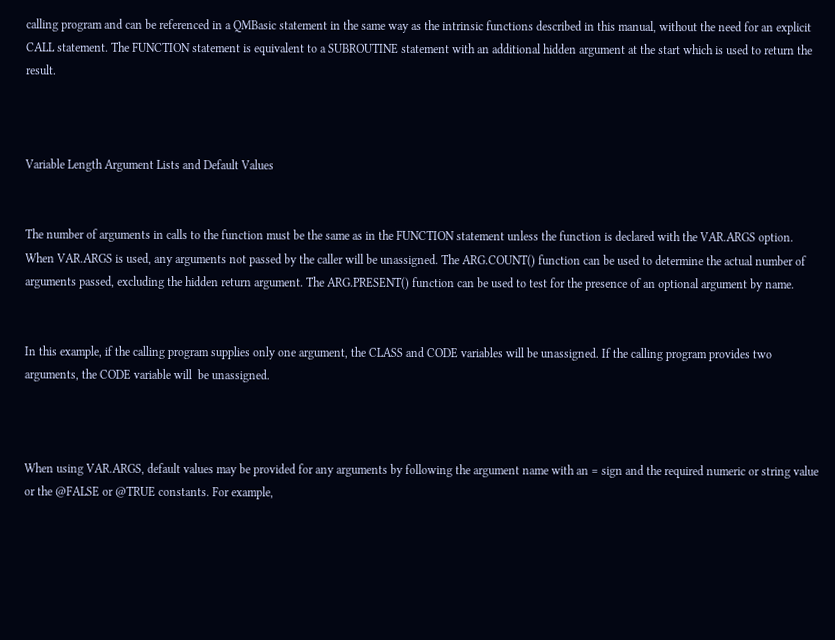calling program and can be referenced in a QMBasic statement in the same way as the intrinsic functions described in this manual, without the need for an explicit CALL statement. The FUNCTION statement is equivalent to a SUBROUTINE statement with an additional hidden argument at the start which is used to return the result.



Variable Length Argument Lists and Default Values


The number of arguments in calls to the function must be the same as in the FUNCTION statement unless the function is declared with the VAR.ARGS option. When VAR.ARGS is used, any arguments not passed by the caller will be unassigned. The ARG.COUNT() function can be used to determine the actual number of arguments passed, excluding the hidden return argument. The ARG.PRESENT() function can be used to test for the presence of an optional argument by name.


In this example, if the calling program supplies only one argument, the CLASS and CODE variables will be unassigned. If the calling program provides two arguments, the CODE variable will  be unassigned.



When using VAR.ARGS, default values may be provided for any arguments by following the argument name with an = sign and the required numeric or string value or the @FALSE or @TRUE constants. For example,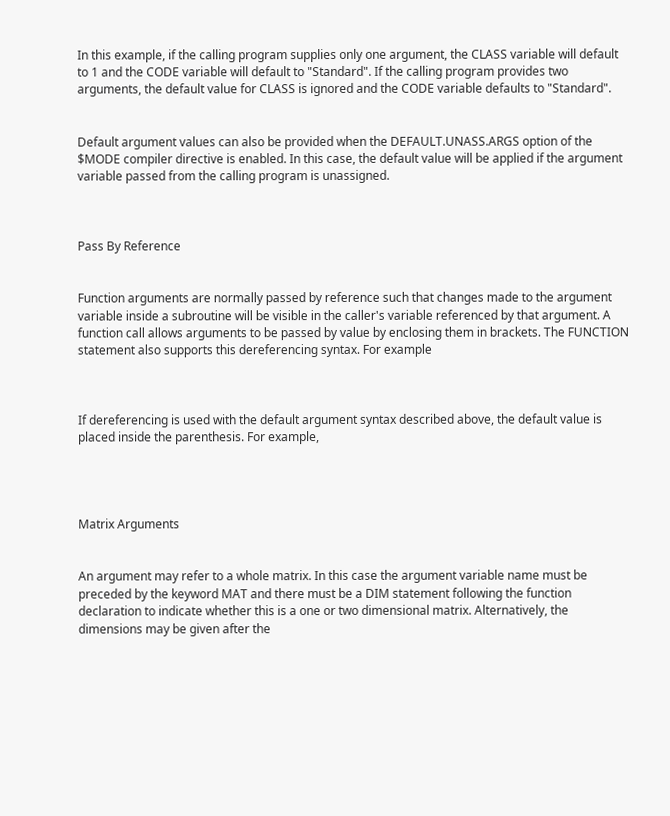In this example, if the calling program supplies only one argument, the CLASS variable will default to 1 and the CODE variable will default to "Standard". If the calling program provides two arguments, the default value for CLASS is ignored and the CODE variable defaults to "Standard".


Default argument values can also be provided when the DEFAULT.UNASS.ARGS option of the $MODE compiler directive is enabled. In this case, the default value will be applied if the argument variable passed from the calling program is unassigned.



Pass By Reference


Function arguments are normally passed by reference such that changes made to the argument variable inside a subroutine will be visible in the caller's variable referenced by that argument. A function call allows arguments to be passed by value by enclosing them in brackets. The FUNCTION statement also supports this dereferencing syntax. For example



If dereferencing is used with the default argument syntax described above, the default value is placed inside the parenthesis. For example,




Matrix Arguments


An argument may refer to a whole matrix. In this case the argument variable name must be preceded by the keyword MAT and there must be a DIM statement following the function declaration to indicate whether this is a one or two dimensional matrix. Alternatively, the dimensions may be given after the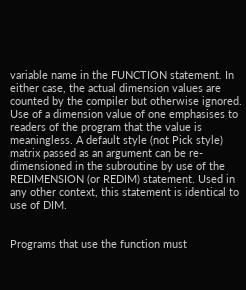variable name in the FUNCTION statement. In either case, the actual dimension values are counted by the compiler but otherwise ignored. Use of a dimension value of one emphasises to readers of the program that the value is meaningless. A default style (not Pick style) matrix passed as an argument can be re-dimensioned in the subroutine by use of the REDIMENSION (or REDIM) statement. Used in any other context, this statement is identical to use of DIM.


Programs that use the function must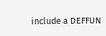include a DEFFUN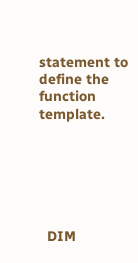statement to define the function template.






  DIM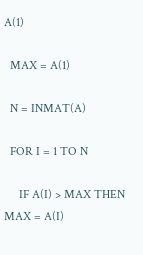A(1)

  MAX = A(1)

  N = INMAT(A)

  FOR I = 1 TO N

     IF A(I) > MAX THEN MAX = A(I)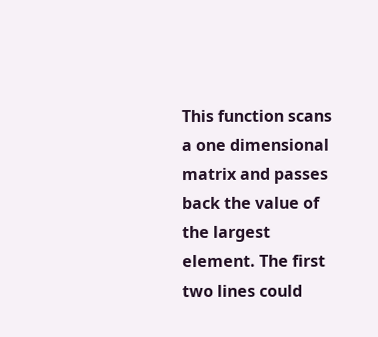This function scans a one dimensional matrix and passes back the value of the largest element. The first two lines could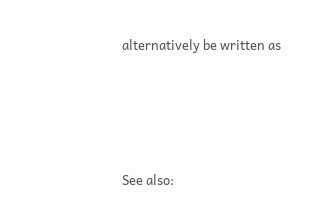alternatively be written as





See also: